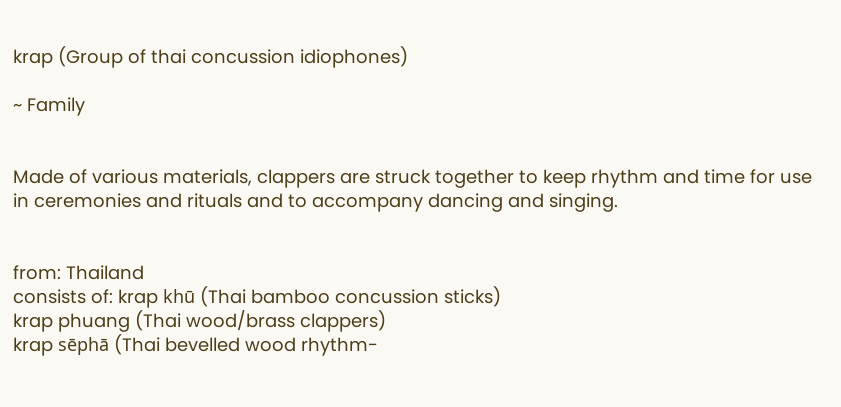krap (Group of thai concussion idiophones)

~ Family


Made of various materials, clappers are struck together to keep rhythm and time for use in ceremonies and rituals and to accompany dancing and singing.


from: Thailand
consists of: krap khū (Thai bamboo concussion sticks)
krap phuang (Thai wood/brass clappers)
krap sēphā (Thai bevelled wood rhythm-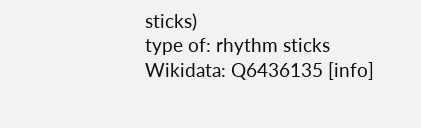sticks)
type of: rhythm sticks
Wikidata: Q6436135 [info]